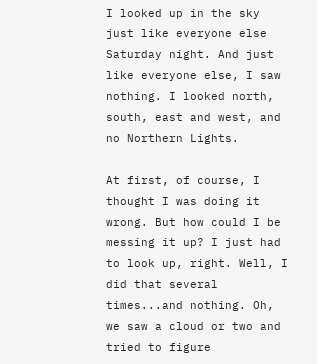I looked up in the sky just like everyone else Saturday night. And just like everyone else, I saw nothing. I looked north, south, east and west, and no Northern Lights.

At first, of course, I thought I was doing it wrong. But how could I be messing it up? I just had to look up, right. Well, I did that several times...and nothing. Oh, we saw a cloud or two and tried to figure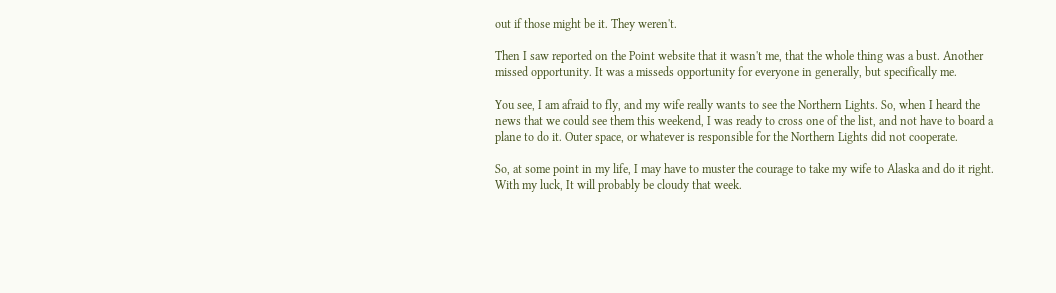out if those might be it. They weren't.

Then I saw reported on the Point website that it wasn't me, that the whole thing was a bust. Another missed opportunity. It was a misseds opportunity for everyone in generally, but specifically me.

You see, I am afraid to fly, and my wife really wants to see the Northern Lights. So, when I heard the news that we could see them this weekend, I was ready to cross one of the list, and not have to board a plane to do it. Outer space, or whatever is responsible for the Northern Lights did not cooperate.

So, at some point in my life, I may have to muster the courage to take my wife to Alaska and do it right. With my luck, It will probably be cloudy that week.